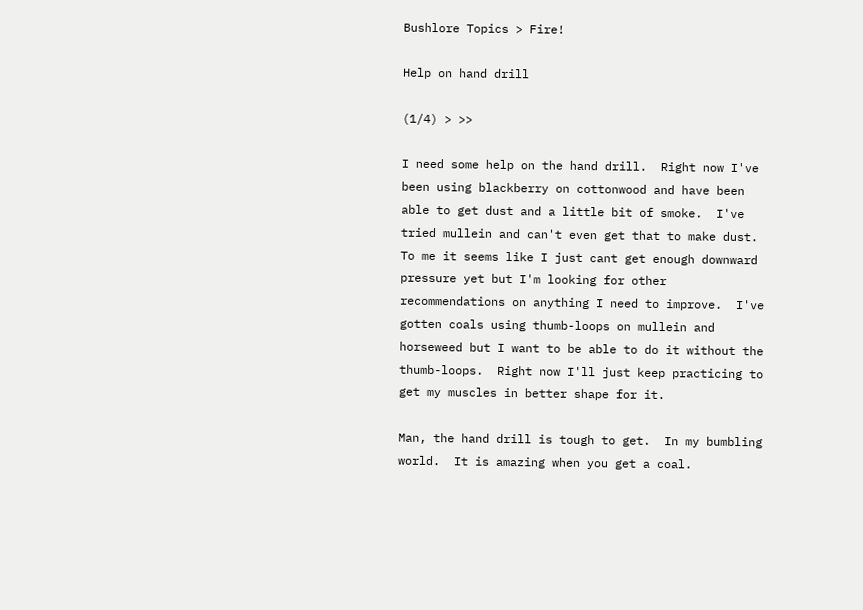Bushlore Topics > Fire!

Help on hand drill

(1/4) > >>

I need some help on the hand drill.  Right now I've been using blackberry on cottonwood and have been able to get dust and a little bit of smoke.  I've tried mullein and can't even get that to make dust. To me it seems like I just cant get enough downward pressure yet but I'm looking for other recommendations on anything I need to improve.  I've gotten coals using thumb-loops on mullein and horseweed but I want to be able to do it without the thumb-loops.  Right now I'll just keep practicing to get my muscles in better shape for it.

Man, the hand drill is tough to get.  In my bumbling world.  It is amazing when you get a coal.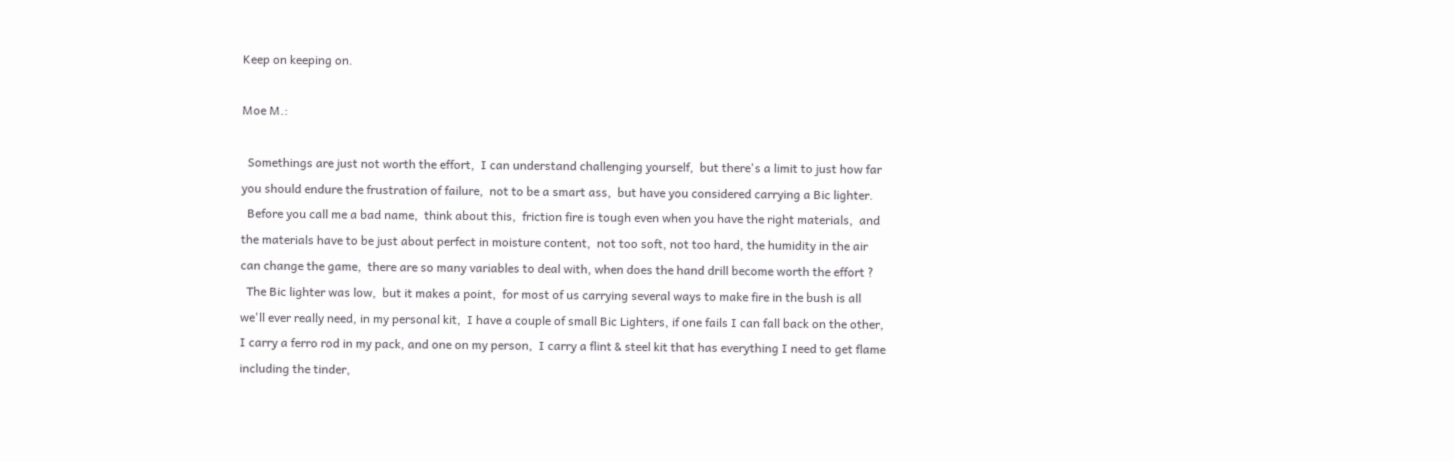Keep on keeping on.

Moe M.:

  Somethings are just not worth the effort,  I can understand challenging yourself,  but there's a limit to just how far you should endure the frustration of failure,  not to be a smart ass,  but have you considered carrying a Bic lighter.
  Before you call me a bad name,  think about this,  friction fire is tough even when you have the right materials,  and the materials have to be just about perfect in moisture content,  not too soft, not too hard, the humidity in the air can change the game,  there are so many variables to deal with, when does the hand drill become worth the effort ?
  The Bic lighter was low,  but it makes a point,  for most of us carrying several ways to make fire in the bush is all we'll ever really need, in my personal kit,  I have a couple of small Bic Lighters, if one fails I can fall back on the other,  I carry a ferro rod in my pack, and one on my person,  I carry a flint & steel kit that has everything I need to get flame including the tinder,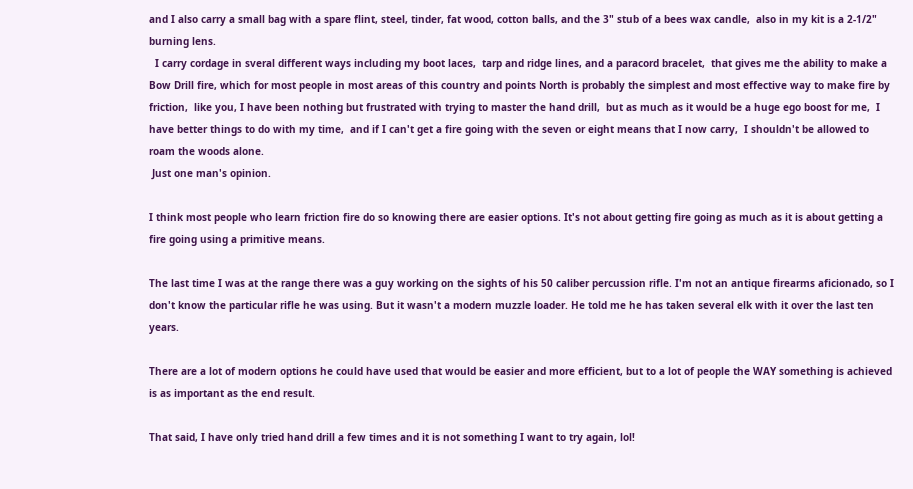and I also carry a small bag with a spare flint, steel, tinder, fat wood, cotton balls, and the 3" stub of a bees wax candle,  also in my kit is a 2-1/2" burning lens.
  I carry cordage in sveral different ways including my boot laces,  tarp and ridge lines, and a paracord bracelet,  that gives me the ability to make a Bow Drill fire, which for most people in most areas of this country and points North is probably the simplest and most effective way to make fire by friction,  like you, I have been nothing but frustrated with trying to master the hand drill,  but as much as it would be a huge ego boost for me,  I have better things to do with my time,  and if I can't get a fire going with the seven or eight means that I now carry,  I shouldn't be allowed to roam the woods alone.
 Just one man's opinion.

I think most people who learn friction fire do so knowing there are easier options. It's not about getting fire going as much as it is about getting a fire going using a primitive means.

The last time I was at the range there was a guy working on the sights of his 50 caliber percussion rifle. I'm not an antique firearms aficionado, so I don't know the particular rifle he was using. But it wasn't a modern muzzle loader. He told me he has taken several elk with it over the last ten years.

There are a lot of modern options he could have used that would be easier and more efficient, but to a lot of people the WAY something is achieved is as important as the end result.

That said, I have only tried hand drill a few times and it is not something I want to try again, lol!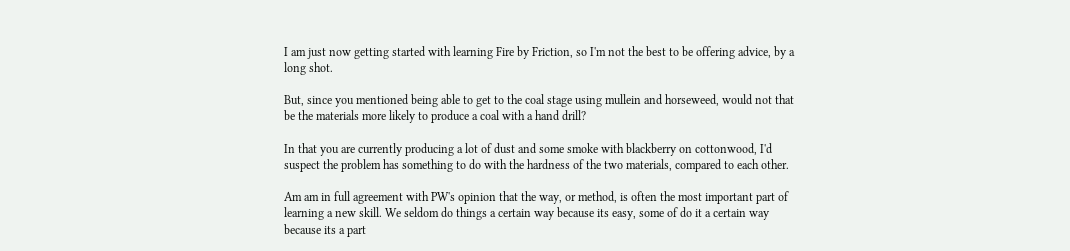I am just now getting started with learning Fire by Friction, so I'm not the best to be offering advice, by a long shot.

But, since you mentioned being able to get to the coal stage using mullein and horseweed, would not that be the materials more likely to produce a coal with a hand drill?

In that you are currently producing a lot of dust and some smoke with blackberry on cottonwood, I'd suspect the problem has something to do with the hardness of the two materials, compared to each other.

Am am in full agreement with PW's opinion that the way, or method, is often the most important part of learning a new skill. We seldom do things a certain way because its easy, some of do it a certain way because its a part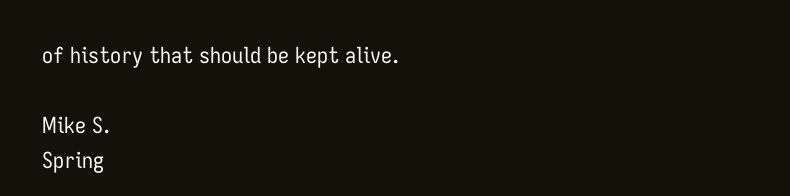of history that should be kept alive.

Mike S.
Spring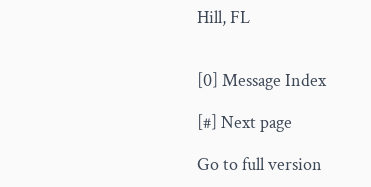Hill, FL


[0] Message Index

[#] Next page

Go to full version